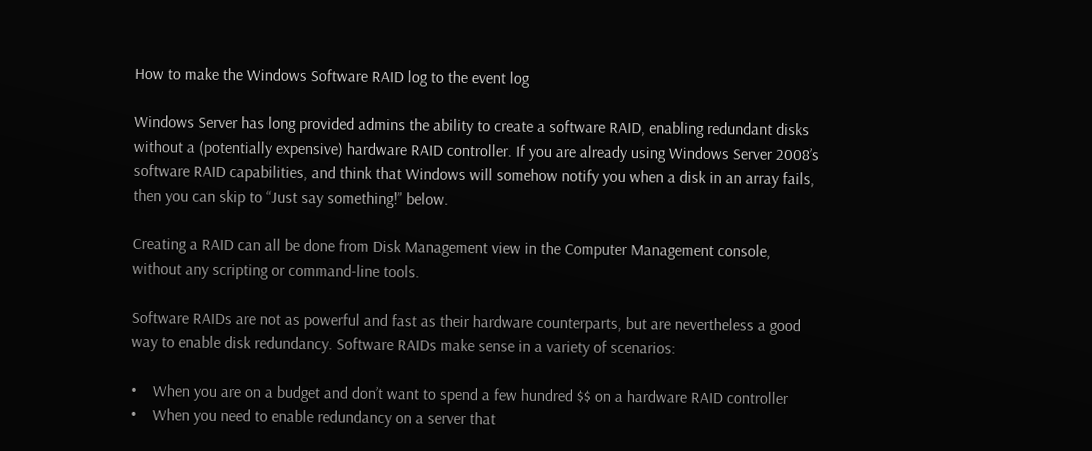How to make the Windows Software RAID log to the event log

Windows Server has long provided admins the ability to create a software RAID, enabling redundant disks without a (potentially expensive) hardware RAID controller. If you are already using Windows Server 2008’s software RAID capabilities, and think that Windows will somehow notify you when a disk in an array fails, then you can skip to “Just say something!” below.

Creating a RAID can all be done from Disk Management view in the Computer Management console, without any scripting or command-line tools.

Software RAIDs are not as powerful and fast as their hardware counterparts, but are nevertheless a good way to enable disk redundancy. Software RAIDs make sense in a variety of scenarios:

•    When you are on a budget and don’t want to spend a few hundred $$ on a hardware RAID controller
•    When you need to enable redundancy on a server that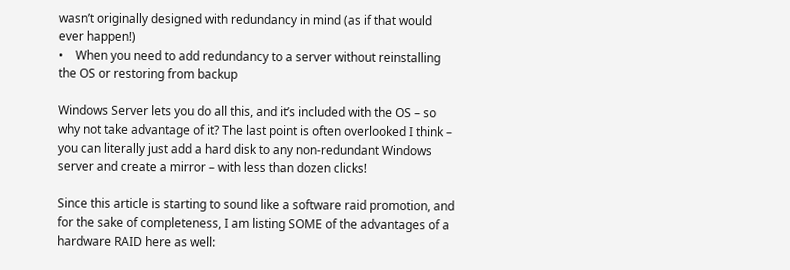wasn’t originally designed with redundancy in mind (as if that would ever happen!)
•    When you need to add redundancy to a server without reinstalling the OS or restoring from backup

Windows Server lets you do all this, and it’s included with the OS – so why not take advantage of it? The last point is often overlooked I think – you can literally just add a hard disk to any non-redundant Windows server and create a mirror – with less than dozen clicks!

Since this article is starting to sound like a software raid promotion, and for the sake of completeness, I am listing SOME of the advantages of a hardware RAID here as well: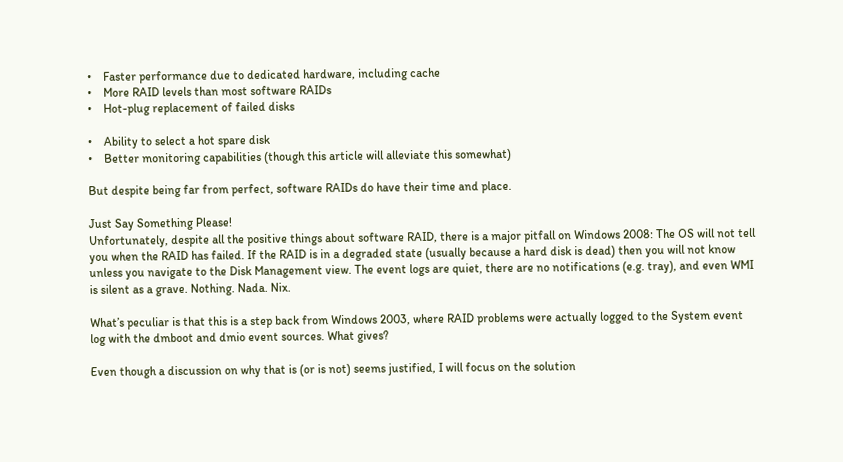•    Faster performance due to dedicated hardware, including cache
•    More RAID levels than most software RAIDs
•    Hot-plug replacement of failed disks

•    Ability to select a hot spare disk
•    Better monitoring capabilities (though this article will alleviate this somewhat)

But despite being far from perfect, software RAIDs do have their time and place.

Just Say Something Please!
Unfortunately, despite all the positive things about software RAID, there is a major pitfall on Windows 2008: The OS will not tell you when the RAID has failed. If the RAID is in a degraded state (usually because a hard disk is dead) then you will not know unless you navigate to the Disk Management view. The event logs are quiet, there are no notifications (e.g. tray), and even WMI is silent as a grave. Nothing. Nada. Nix.

What’s peculiar is that this is a step back from Windows 2003, where RAID problems were actually logged to the System event log with the dmboot and dmio event sources. What gives?

Even though a discussion on why that is (or is not) seems justified, I will focus on the solution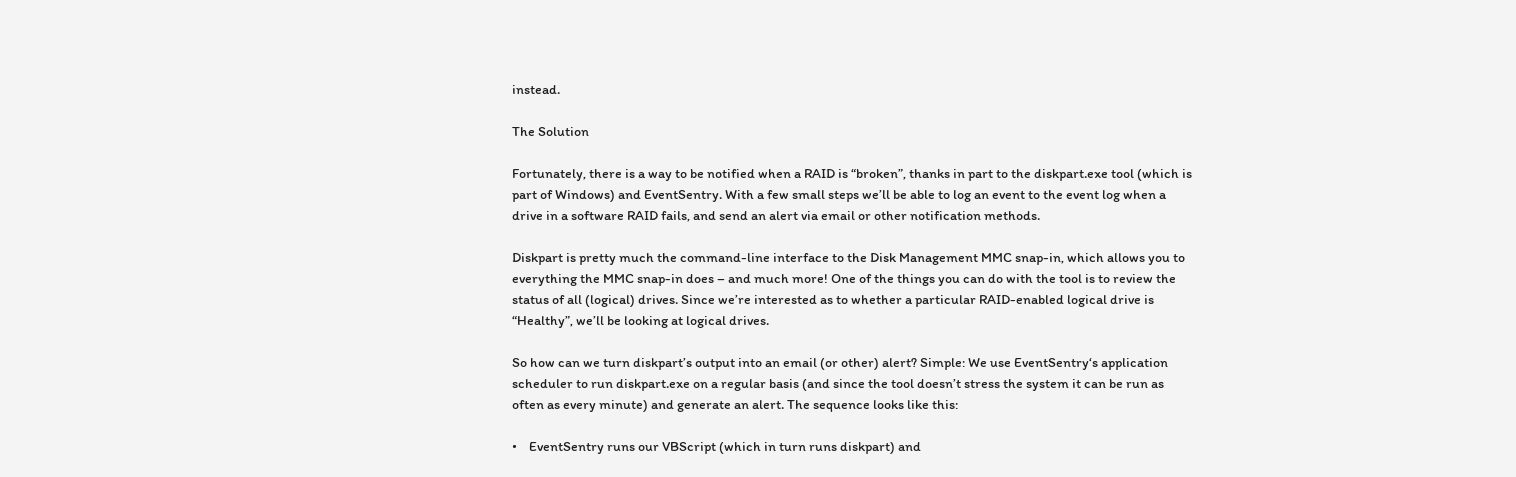instead.

The Solution

Fortunately, there is a way to be notified when a RAID is “broken”, thanks in part to the diskpart.exe tool (which is part of Windows) and EventSentry. With a few small steps we’ll be able to log an event to the event log when a drive in a software RAID fails, and send an alert via email or other notification methods.

Diskpart is pretty much the command-line interface to the Disk Management MMC snap-in, which allows you to everything the MMC snap-in does – and much more! One of the things you can do with the tool is to review the status of all (logical) drives. Since we’re interested as to whether a particular RAID-enabled logical drive is “Healthy”, we’ll be looking at logical drives.

So how can we turn diskpart’s output into an email (or other) alert? Simple: We use EventSentry‘s application scheduler to run diskpart.exe on a regular basis (and since the tool doesn’t stress the system it can be run as often as every minute) and generate an alert. The sequence looks like this:

•    EventSentry runs our VBScript (which in turn runs diskpart) and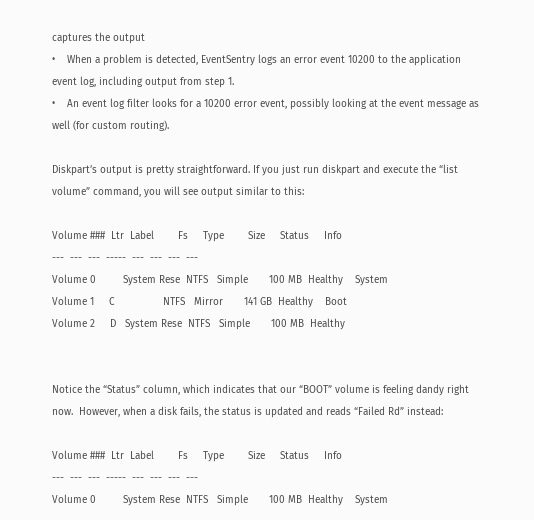captures the output
•    When a problem is detected, EventSentry logs an error event 10200 to the application event log, including output from step 1.
•    An event log filter looks for a 10200 error event, possibly looking at the event message as well (for custom routing).

Diskpart’s output is pretty straightforward. If you just run diskpart and execute the “list volume” command, you will see output similar to this:

Volume ###  Ltr  Label        Fs     Type        Size     Status     Info
---  ---  ---  -----  ---  ---  ---  ---
Volume 0         System Rese  NTFS   Simple       100 MB  Healthy    System
Volume 1     C                NTFS   Mirror       141 GB  Healthy    Boot
Volume 2     D   System Rese  NTFS   Simple       100 MB  Healthy


Notice the “Status” column, which indicates that our “BOOT” volume is feeling dandy right now.  However, when a disk fails, the status is updated and reads “Failed Rd” instead:

Volume ###  Ltr  Label        Fs     Type        Size     Status     Info
---  ---  ---  -----  ---  ---  ---  ---
Volume 0         System Rese  NTFS   Simple       100 MB  Healthy    System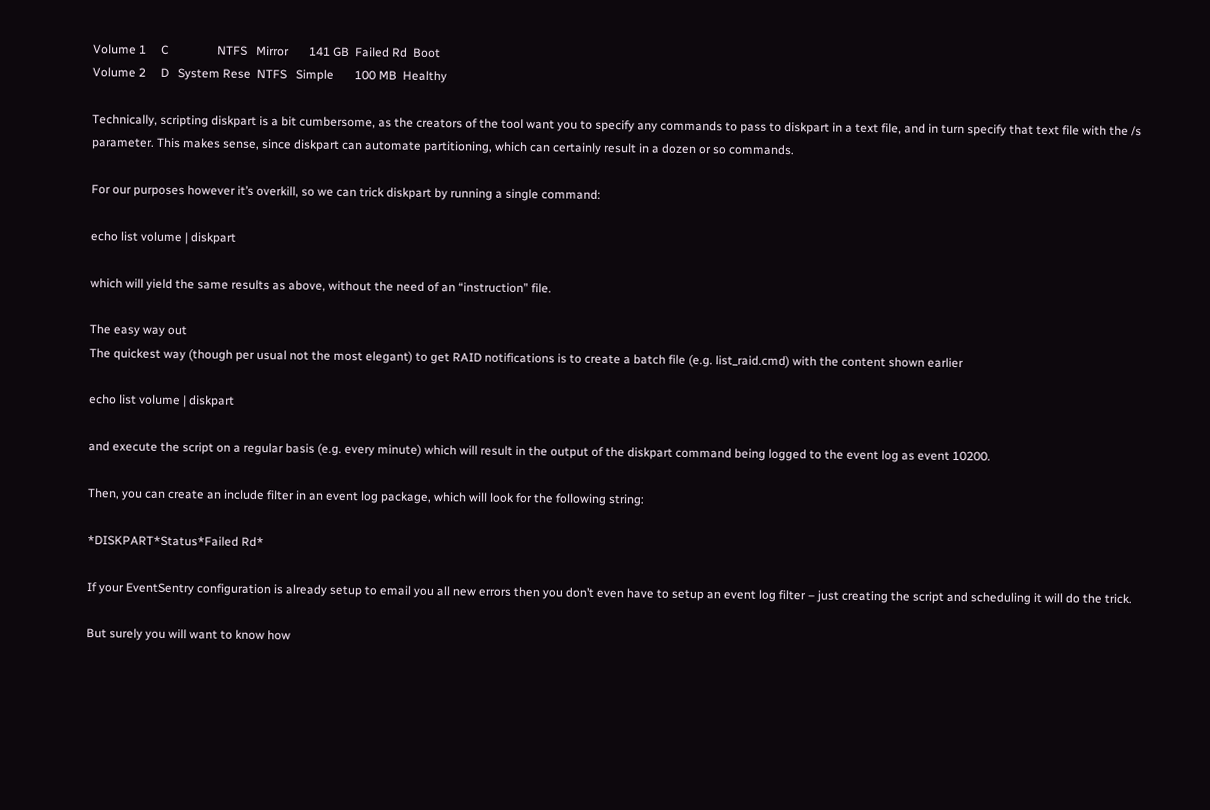Volume 1     C                NTFS   Mirror       141 GB  Failed Rd  Boot
Volume 2     D   System Rese  NTFS   Simple       100 MB  Healthy

Technically, scripting diskpart is a bit cumbersome, as the creators of the tool want you to specify any commands to pass to diskpart in a text file, and in turn specify that text file with the /s parameter. This makes sense, since diskpart can automate partitioning, which can certainly result in a dozen or so commands.

For our purposes however it’s overkill, so we can trick diskpart by running a single command:

echo list volume | diskpart

which will yield the same results as above, without the need of an “instruction” file.

The easy way out
The quickest way (though per usual not the most elegant) to get RAID notifications is to create a batch file (e.g. list_raid.cmd) with the content shown earlier

echo list volume | diskpart

and execute the script on a regular basis (e.g. every minute) which will result in the output of the diskpart command being logged to the event log as event 10200.

Then, you can create an include filter in an event log package, which will look for the following string:

*DISKPART*Status*Failed Rd*

If your EventSentry configuration is already setup to email you all new errors then you don’t even have to setup an event log filter – just creating the script and scheduling it will do the trick.

But surely you will want to know how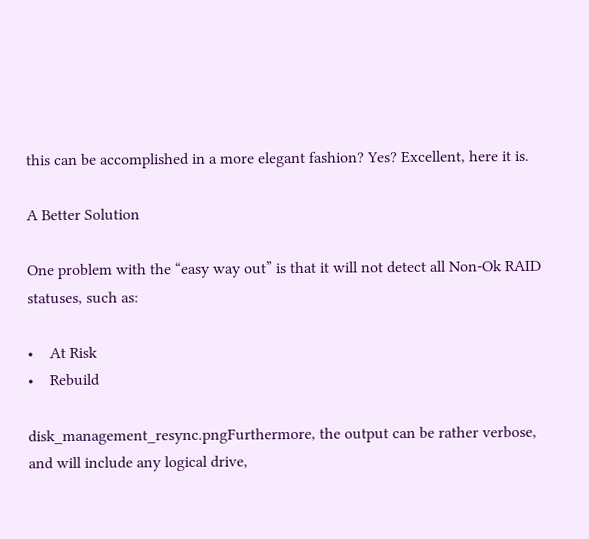this can be accomplished in a more elegant fashion? Yes? Excellent, here it is.

A Better Solution

One problem with the “easy way out” is that it will not detect all Non-Ok RAID statuses, such as:

•    At Risk
•    Rebuild

disk_management_resync.pngFurthermore, the output can be rather verbose, and will include any logical drive,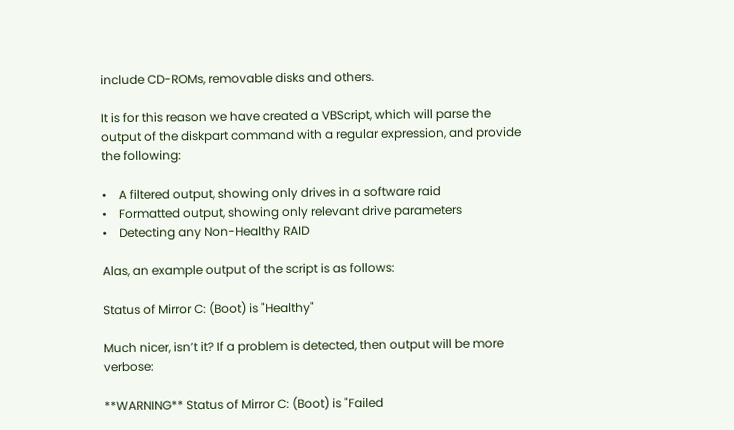include CD-ROMs, removable disks and others.

It is for this reason we have created a VBScript, which will parse the output of the diskpart command with a regular expression, and provide the following:

•    A filtered output, showing only drives in a software raid
•    Formatted output, showing only relevant drive parameters
•    Detecting any Non-Healthy RAID

Alas, an example output of the script is as follows:

Status of Mirror C: (Boot) is "Healthy"

Much nicer, isn’t it? If a problem is detected, then output will be more verbose:

**WARNING** Status of Mirror C: (Boot) is "Failed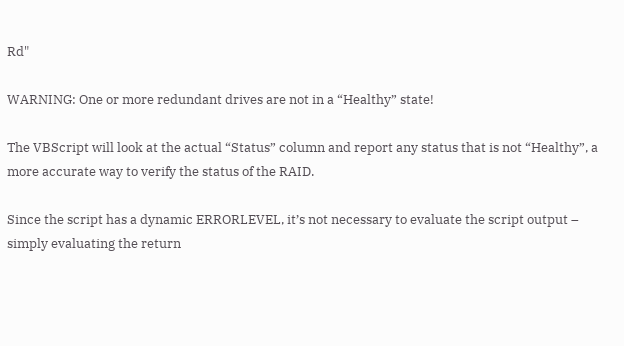Rd"

WARNING: One or more redundant drives are not in a “Healthy” state!

The VBScript will look at the actual “Status” column and report any status that is not “Healthy”, a more accurate way to verify the status of the RAID.

Since the script has a dynamic ERRORLEVEL, it’s not necessary to evaluate the script output – simply evaluating the return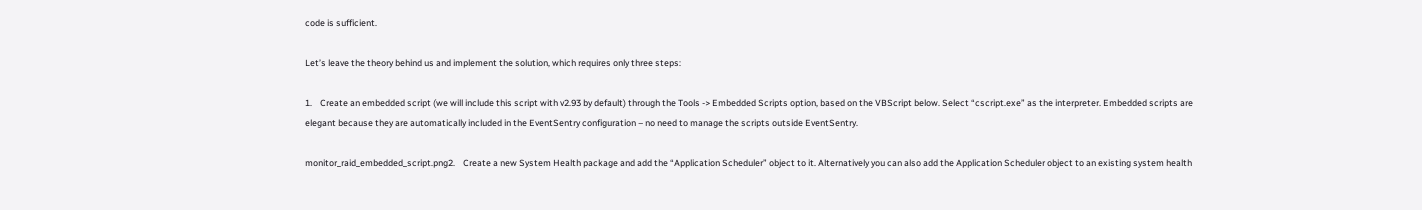code is sufficient.

Let’s leave the theory behind us and implement the solution, which requires only three steps:

1.    Create an embedded script (we will include this script with v2.93 by default) through the Tools -> Embedded Scripts option, based on the VBScript below. Select “cscript.exe” as the interpreter. Embedded scripts are elegant because they are automatically included in the EventSentry configuration – no need to manage the scripts outside EventSentry.

monitor_raid_embedded_script.png2.    Create a new System Health package and add the “Application Scheduler” object to it. Alternatively you can also add the Application Scheduler object to an existing system health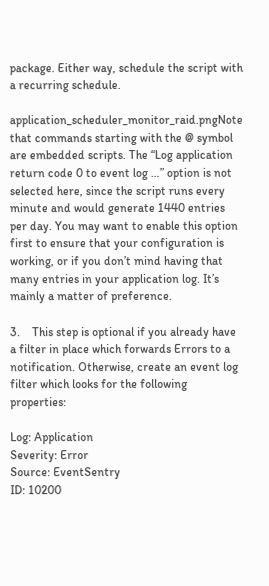package. Either way, schedule the script with a recurring schedule.

application_scheduler_monitor_raid.pngNote that commands starting with the @ symbol are embedded scripts. The “Log application return code 0 to event log …” option is not selected here, since the script runs every minute and would generate 1440 entries per day. You may want to enable this option first to ensure that your configuration is working, or if you don’t mind having that many entries in your application log. It’s mainly a matter of preference.

3.    This step is optional if you already have a filter in place which forwards Errors to a notification. Otherwise, create an event log filter which looks for the following properties:

Log: Application
Severity: Error
Source: EventSentry
ID: 10200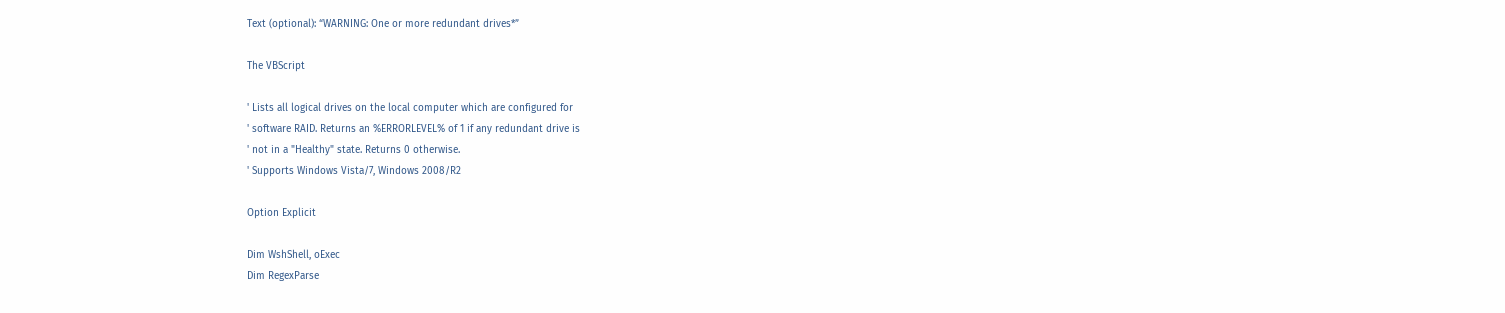Text (optional): “WARNING: One or more redundant drives*”

The VBScript

' Lists all logical drives on the local computer which are configured for
' software RAID. Returns an %ERRORLEVEL% of 1 if any redundant drive is
' not in a "Healthy" state. Returns 0 otherwise.
' Supports Windows Vista/7, Windows 2008/R2

Option Explicit

Dim WshShell, oExec
Dim RegexParse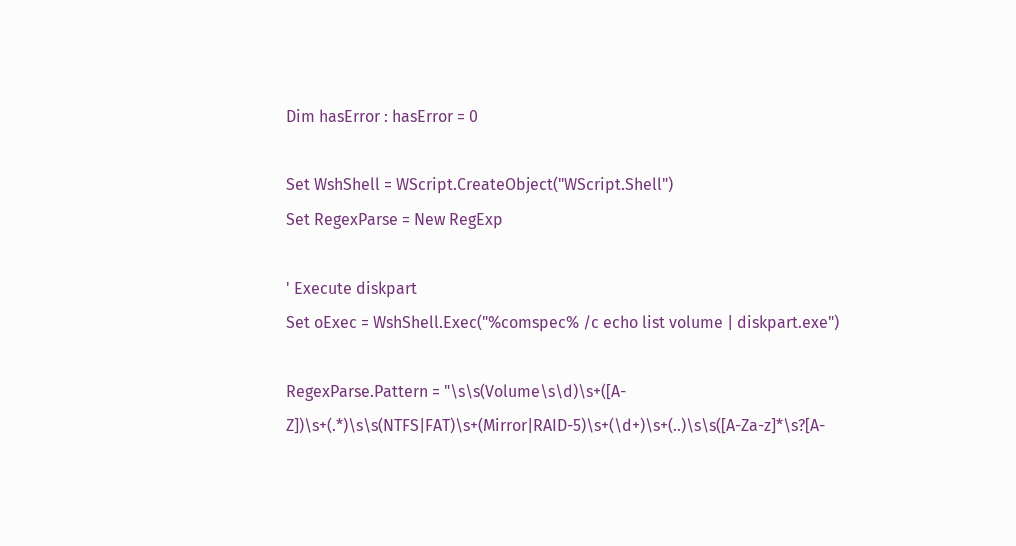Dim hasError : hasError = 0

Set WshShell = WScript.CreateObject("WScript.Shell")
Set RegexParse = New RegExp

' Execute diskpart
Set oExec = WshShell.Exec("%comspec% /c echo list volume | diskpart.exe")

RegexParse.Pattern = "\s\s(Volume\s\d)\s+([A-Z])\s+(.*)\s\s(NTFS|FAT)\s+(Mirror|RAID-5)\s+(\d+)\s+(..)\s\s([A-Za-z]*\s?[A-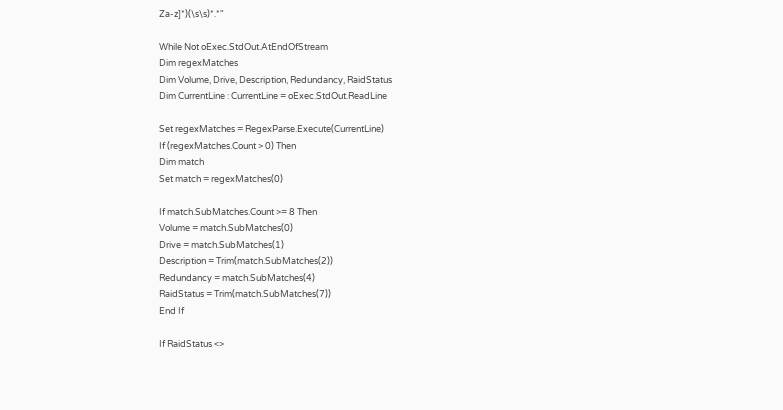Za-z]*)(\s\s)*.*"

While Not oExec.StdOut.AtEndOfStream
Dim regexMatches
Dim Volume, Drive, Description, Redundancy, RaidStatus
Dim CurrentLine : CurrentLine = oExec.StdOut.ReadLine

Set regexMatches = RegexParse.Execute(CurrentLine)
If (regexMatches.Count > 0) Then
Dim match
Set match = regexMatches(0)

If match.SubMatches.Count >= 8 Then
Volume = match.SubMatches(0)
Drive = match.SubMatches(1)
Description = Trim(match.SubMatches(2))
Redundancy = match.SubMatches(4)
RaidStatus = Trim(match.SubMatches(7))
End If

If RaidStatus <>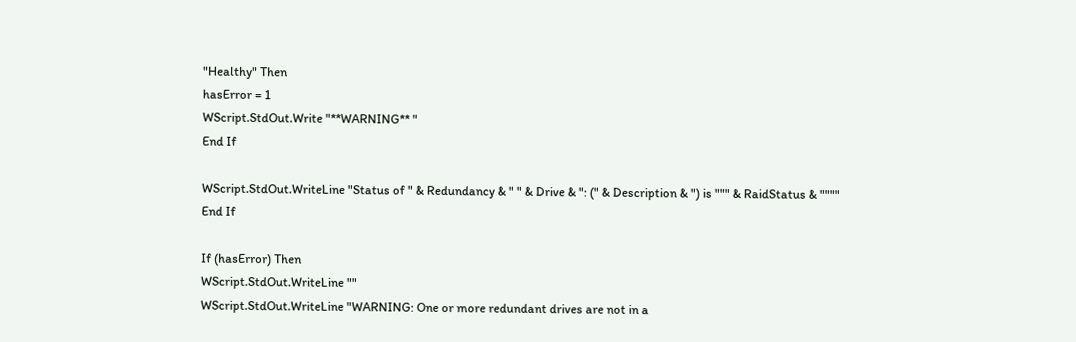"Healthy" Then
hasError = 1
WScript.StdOut.Write "**WARNING** "
End If

WScript.StdOut.WriteLine "Status of " & Redundancy & " " & Drive & ": (" & Description & ") is """ & RaidStatus & """"
End If

If (hasError) Then
WScript.StdOut.WriteLine ""
WScript.StdOut.WriteLine "WARNING: One or more redundant drives are not in a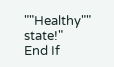""Healthy"" state!"
End If